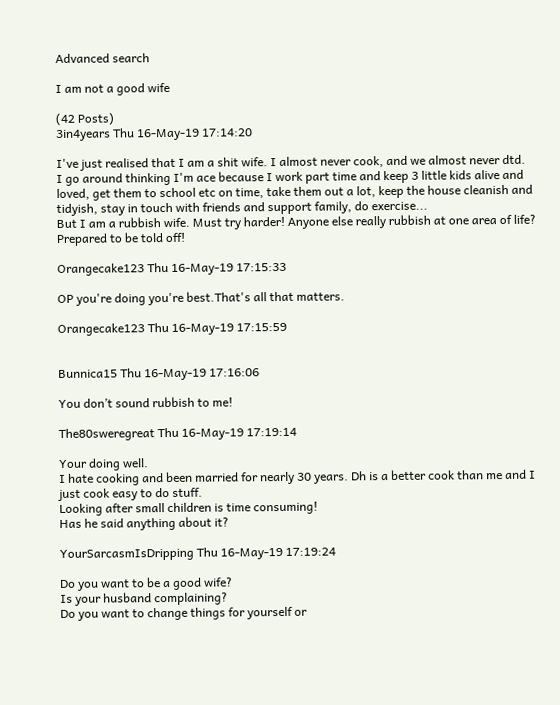Advanced search

I am not a good wife

(42 Posts)
3in4years Thu 16-May-19 17:14:20

I've just realised that I am a shit wife. I almost never cook, and we almost never dtd.
I go around thinking I'm ace because I work part time and keep 3 little kids alive and loved, get them to school etc on time, take them out a lot, keep the house cleanish and tidyish, stay in touch with friends and support family, do exercise...
But I am a rubbish wife. Must try harder! Anyone else really rubbish at one area of life? Prepared to be told off!

Orangecake123 Thu 16-May-19 17:15:33

OP you're doing you're best.That's all that matters.

Orangecake123 Thu 16-May-19 17:15:59


Bunnica15 Thu 16-May-19 17:16:06

You don’t sound rubbish to me!

The80sweregreat Thu 16-May-19 17:19:14

Your doing well.
I hate cooking and been married for nearly 30 years. Dh is a better cook than me and I just cook easy to do stuff.
Looking after small children is time consuming!
Has he said anything about it?

YourSarcasmIsDripping Thu 16-May-19 17:19:24

Do you want to be a good wife?
Is your husband complaining?
Do you want to change things for yourself or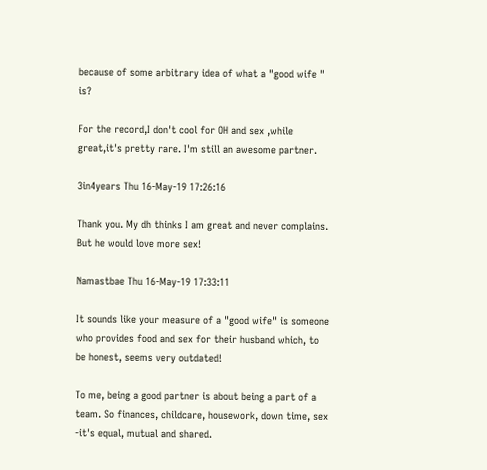because of some arbitrary idea of what a "good wife " is?

For the record,I don't cool for OH and sex ,while great,it's pretty rare. I'm still an awesome partner.

3in4years Thu 16-May-19 17:26:16

Thank you. My dh thinks I am great and never complains. But he would love more sex!

Namastbae Thu 16-May-19 17:33:11

It sounds like your measure of a "good wife" is someone who provides food and sex for their husband which, to be honest, seems very outdated!

To me, being a good partner is about being a part of a team. So finances, childcare, housework, down time, sex -it's equal, mutual and shared.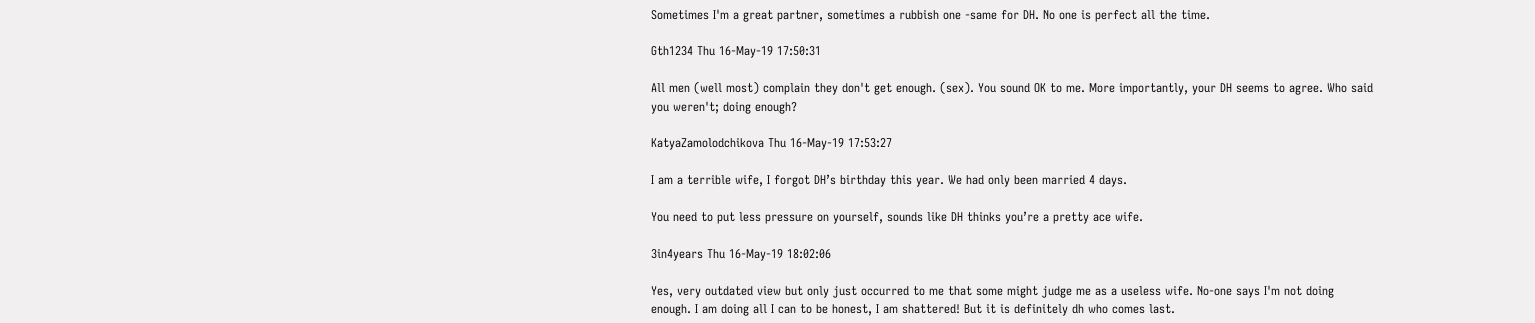Sometimes I'm a great partner, sometimes a rubbish one -same for DH. No one is perfect all the time.

Gth1234 Thu 16-May-19 17:50:31

All men (well most) complain they don't get enough. (sex). You sound OK to me. More importantly, your DH seems to agree. Who said you weren't; doing enough?

KatyaZamolodchikova Thu 16-May-19 17:53:27

I am a terrible wife, I forgot DH’s birthday this year. We had only been married 4 days.

You need to put less pressure on yourself, sounds like DH thinks you’re a pretty ace wife.

3in4years Thu 16-May-19 18:02:06

Yes, very outdated view but only just occurred to me that some might judge me as a useless wife. No-one says I'm not doing enough. I am doing all I can to be honest, I am shattered! But it is definitely dh who comes last.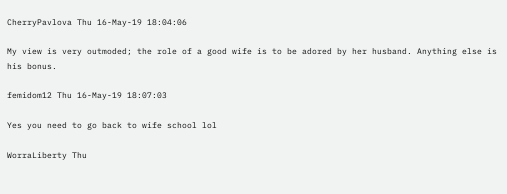CherryPavlova Thu 16-May-19 18:04:06

My view is very outmoded; the role of a good wife is to be adored by her husband. Anything else is his bonus.

femidom12 Thu 16-May-19 18:07:03

Yes you need to go back to wife school lol

WorraLiberty Thu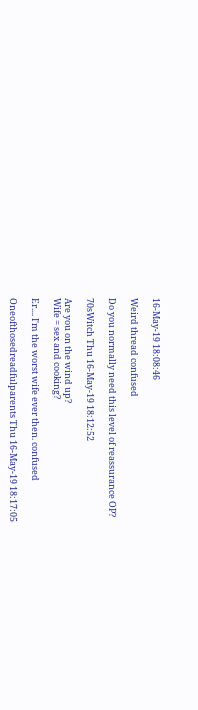16-May-19 18:08:46

Weird thread confused

Do you normally need this level of reassurance OP?

70sWitch Thu 16-May-19 18:12:52

Are you on the wind up?
Wife = sex and cooking?

Er.... I'm the worst wife ever then. confused

Oneofthosedreadfulparents Thu 16-May-19 18:17:05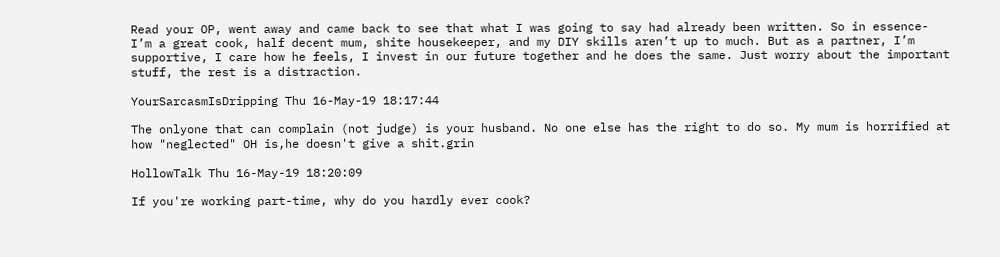Read your OP, went away and came back to see that what I was going to say had already been written. So in essence- I’m a great cook, half decent mum, shite housekeeper, and my DIY skills aren’t up to much. But as a partner, I’m supportive, I care how he feels, I invest in our future together and he does the same. Just worry about the important stuff, the rest is a distraction.

YourSarcasmIsDripping Thu 16-May-19 18:17:44

The onlyone that can complain (not judge) is your husband. No one else has the right to do so. My mum is horrified at how "neglected" OH is,he doesn't give a shit.grin

HollowTalk Thu 16-May-19 18:20:09

If you're working part-time, why do you hardly ever cook?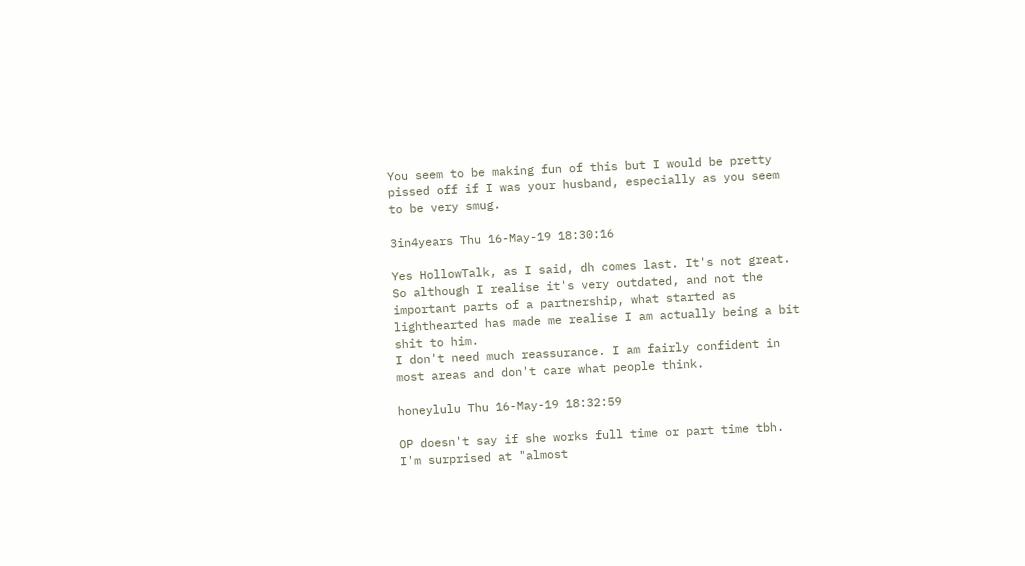You seem to be making fun of this but I would be pretty pissed off if I was your husband, especially as you seem to be very smug.

3in4years Thu 16-May-19 18:30:16

Yes HollowTalk, as I said, dh comes last. It's not great. So although I realise it's very outdated, and not the important parts of a partnership, what started as lighthearted has made me realise I am actually being a bit shit to him.
I don't need much reassurance. I am fairly confident in most areas and don't care what people think.

honeylulu Thu 16-May-19 18:32:59

OP doesn't say if she works full time or part time tbh. I'm surprised at "almost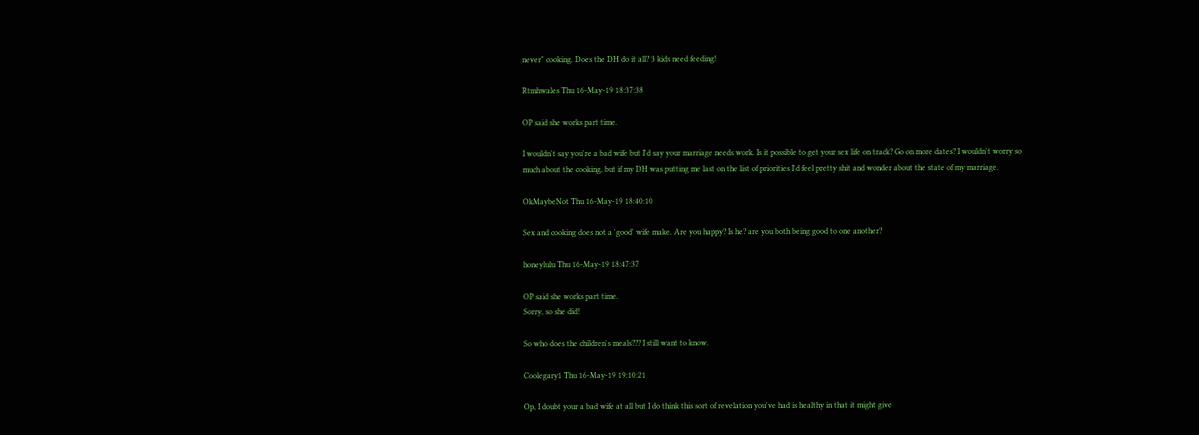never" cooking. Does the DH do it all? 3 kids need feeding!

Rtmhwales Thu 16-May-19 18:37:38

OP said she works part time.

I wouldn't say you're a bad wife but I'd say your marriage needs work. Is it possible to get your sex life on track? Go on more dates? I wouldn't worry so much about the cooking, but if my DH was putting me last on the list of priorities I'd feel pretty shit and wonder about the state of my marriage.

OkMaybeNot Thu 16-May-19 18:40:10

Sex and cooking does not a 'good' wife make. Are you happy? Is he? are you both being good to one another?

honeylulu Thu 16-May-19 18:47:37

OP said she works part time.
Sorry, so she did!

So who does the children's meals??? I still want to know.

Coolegary1 Thu 16-May-19 19:10:21

Op, I doubt your a bad wife at all but I do think this sort of revelation you've had is healthy in that it might give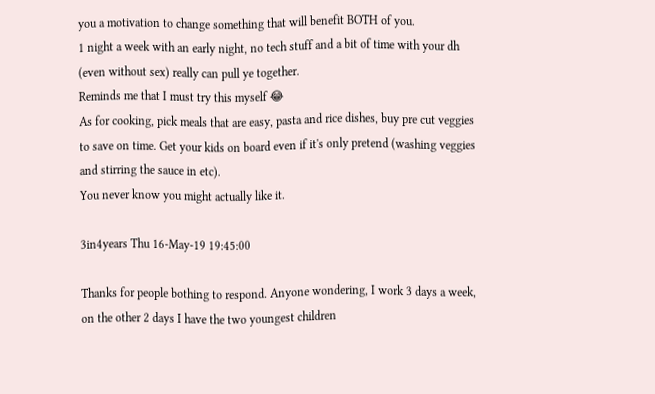you a motivation to change something that will benefit BOTH of you.
1 night a week with an early night, no tech stuff and a bit of time with your dh (even without sex) really can pull ye together.
Reminds me that I must try this myself 😂
As for cooking, pick meals that are easy, pasta and rice dishes, buy pre cut veggies to save on time. Get your kids on board even if it's only pretend (washing veggies and stirring the sauce in etc).
You never know you might actually like it.

3in4years Thu 16-May-19 19:45:00

Thanks for people bothing to respond. Anyone wondering, I work 3 days a week, on the other 2 days I have the two youngest children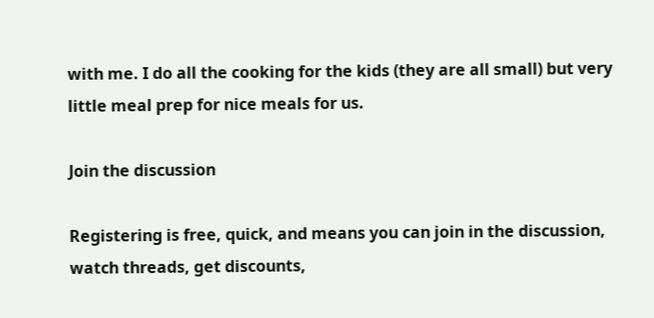with me. I do all the cooking for the kids (they are all small) but very little meal prep for nice meals for us.

Join the discussion

Registering is free, quick, and means you can join in the discussion, watch threads, get discounts,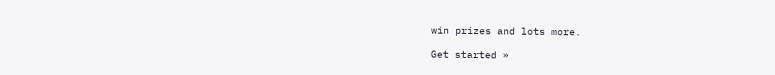win prizes and lots more.

Get started »